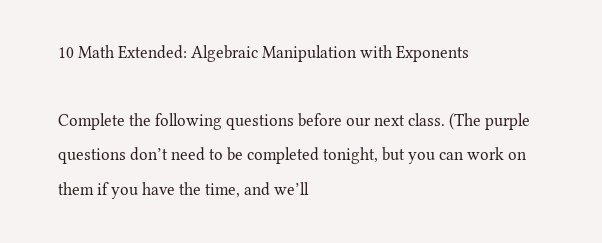10 Math Extended: Algebraic Manipulation with Exponents

Complete the following questions before our next class. (The purple questions don’t need to be completed tonight, but you can work on them if you have the time, and we’ll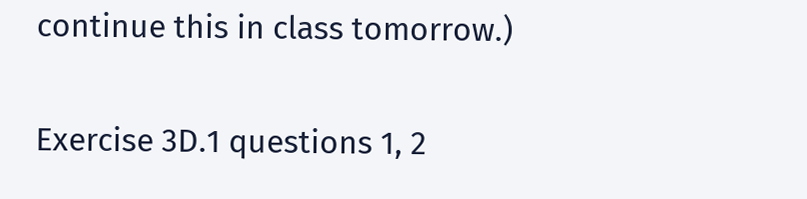continue this in class tomorrow.)

Exercise 3D.1 questions 1, 2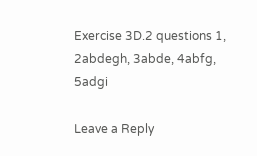Exercise 3D.2 questions 1, 2abdegh, 3abde, 4abfg, 5adgi

Leave a Reply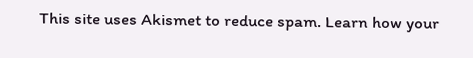This site uses Akismet to reduce spam. Learn how your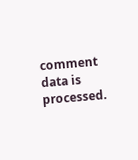comment data is processed.